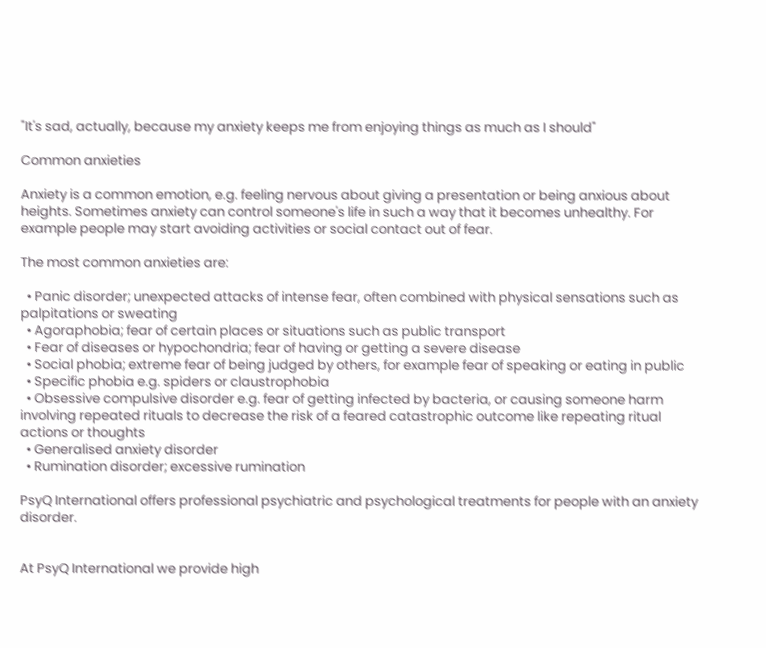"It's sad, actually, because my anxiety keeps me from enjoying things as much as I should"

Common anxieties

Anxiety is a common emotion, e.g. feeling nervous about giving a presentation or being anxious about heights. Sometimes anxiety can control someone's life in such a way that it becomes unhealthy. For example people may start avoiding activities or social contact out of fear.

The most common anxieties are:

  • Panic disorder; unexpected attacks of intense fear, often combined with physical sensations such as palpitations or sweating
  • Agoraphobia; fear of certain places or situations such as public transport
  • Fear of diseases or hypochondria; fear of having or getting a severe disease
  • Social phobia; extreme fear of being judged by others, for example fear of speaking or eating in public
  • Specific phobia e.g. spiders or claustrophobia
  • Obsessive compulsive disorder e.g. fear of getting infected by bacteria, or causing someone harm involving repeated rituals to decrease the risk of a feared catastrophic outcome like repeating ritual actions or thoughts
  • Generalised anxiety disorder
  • Rumination disorder; excessive rumination

PsyQ International offers professional psychiatric and psychological treatments for people with an anxiety disorder.


At PsyQ International we provide high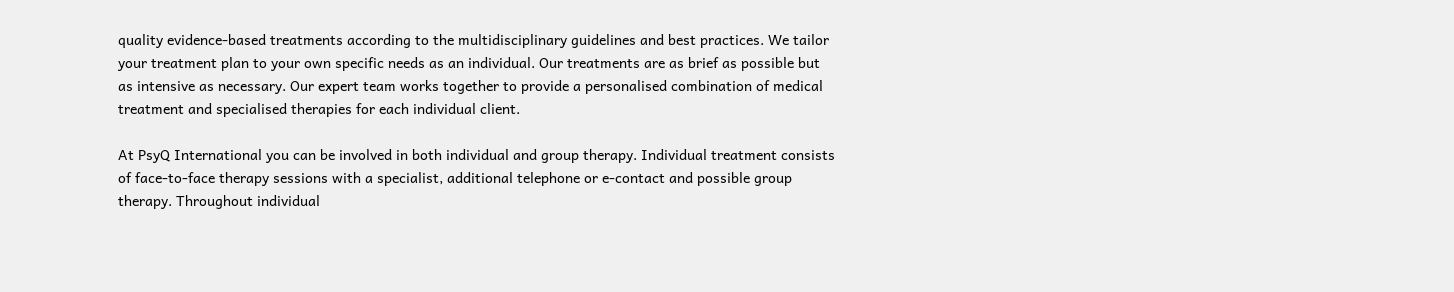quality evidence-based treatments according to the multidisciplinary guidelines and best practices. We tailor your treatment plan to your own specific needs as an individual. Our treatments are as brief as possible but as intensive as necessary. Our expert team works together to provide a personalised combination of medical treatment and specialised therapies for each individual client.

At PsyQ International you can be involved in both individual and group therapy. Individual treatment consists of face-to-face therapy sessions with a specialist, additional telephone or e-contact and possible group therapy. Throughout individual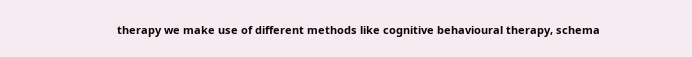therapy we make use of different methods like cognitive behavioural therapy, schema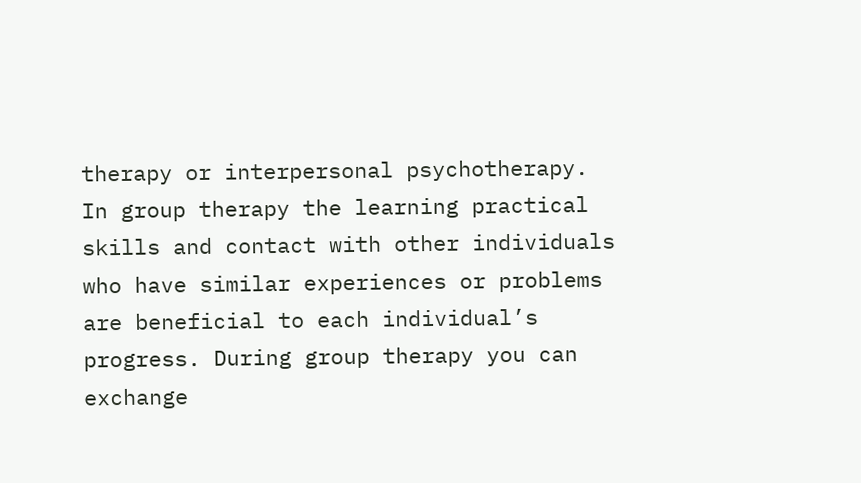therapy or interpersonal psychotherapy.
In group therapy the learning practical skills and contact with other individuals who have similar experiences or problems are beneficial to each individual’s progress. During group therapy you can exchange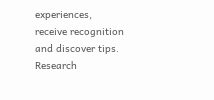experiences, receive recognition and discover tips. Research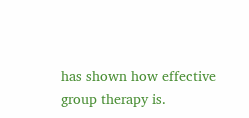has shown how effective group therapy is.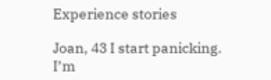Experience stories

Joan, 43 I start panicking. I’m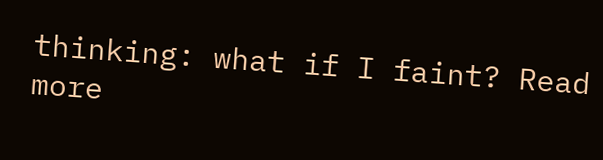thinking: what if I faint? Read more